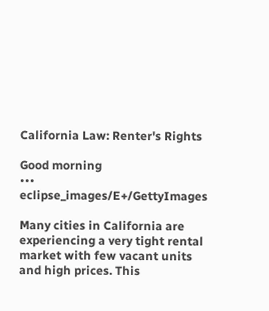California Law: Renter's Rights

Good morning
••• eclipse_images/E+/GettyImages

Many cities in California are experiencing a very tight rental market with few vacant units and high prices. This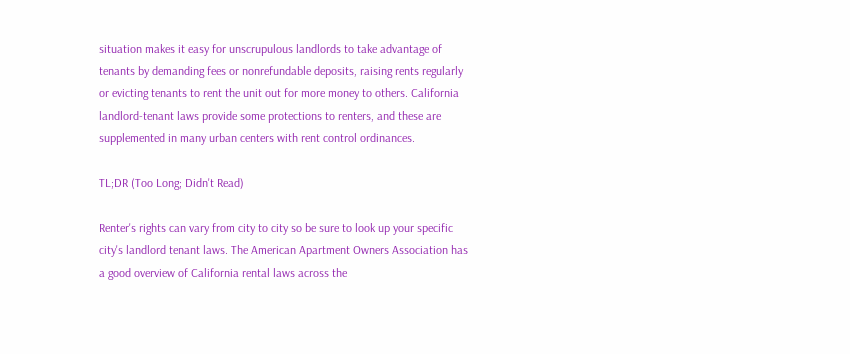situation makes it easy for unscrupulous landlords to take advantage of tenants by demanding fees or nonrefundable deposits, raising rents regularly or evicting tenants to rent the unit out for more money to others. California landlord-tenant laws provide some protections to renters, and these are supplemented in many urban centers with rent control ordinances.

TL;DR (Too Long; Didn't Read)

Renter's rights can vary from city to city so be sure to look up your specific city's landlord tenant laws. The American Apartment Owners Association has a good overview of California rental laws across the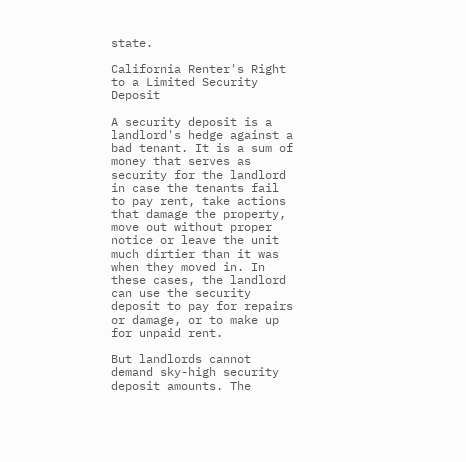state.

California Renter's Right to a Limited Security Deposit

A security deposit is a landlord's hedge against a bad tenant. It is a sum of money that serves as security for the landlord in case the tenants fail to pay rent, take actions that damage the property, move out without proper notice or leave the unit much dirtier than it was when they moved in. In these cases, the landlord can use the security deposit to pay for repairs or damage, or to make up for unpaid rent.

But landlords cannot demand sky-high security deposit amounts. The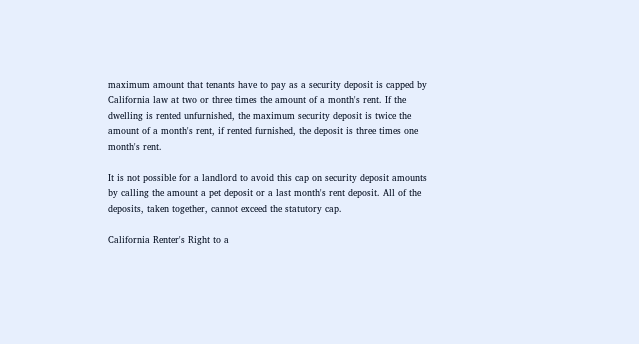maximum amount that tenants have to pay as a security deposit is capped by California law at two or three times the amount of a month's rent. If the dwelling is rented unfurnished, the maximum security deposit is twice the amount of a month's rent, if rented furnished, the deposit is three times one month's rent.

It is not possible for a landlord to avoid this cap on security deposit amounts by calling the amount a pet deposit or a last month's rent deposit. All of the deposits, taken together, cannot exceed the statutory cap.

California Renter's Right to a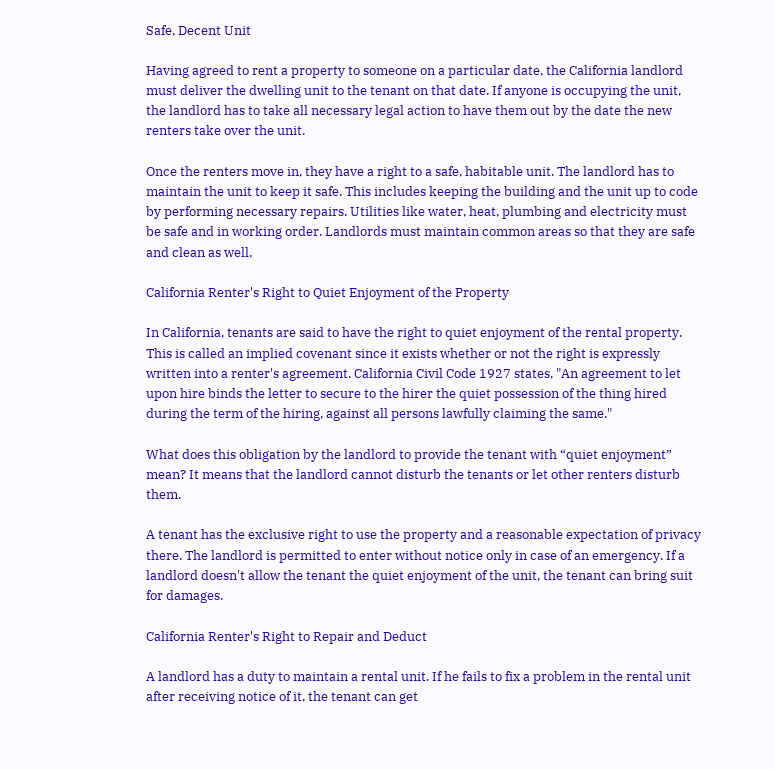Safe, Decent Unit

Having agreed to rent a property to someone on a particular date, the California landlord must deliver the dwelling unit to the tenant on that date. If anyone is occupying the unit, the landlord has to take all necessary legal action to have them out by the date the new renters take over the unit.

Once the renters move in, they have a right to a safe, habitable unit. The landlord has to maintain the unit to keep it safe. This includes keeping the building and the unit up to code by performing necessary repairs. Utilities like water, heat, plumbing and electricity must be safe and in working order. Landlords must maintain common areas so that they are safe and clean as well.

California Renter's Right to Quiet Enjoyment of the Property

In California, tenants are said to have the right to quiet enjoyment of the rental property. This is called an implied covenant since it exists whether or not the right is expressly written into a renter's agreement. California Civil Code 1927 states, "An agreement to let upon hire binds the letter to secure to the hirer the quiet possession of the thing hired during the term of the hiring, against all persons lawfully claiming the same."

What does this obligation by the landlord to provide the tenant with “quiet enjoyment” mean? It means that the landlord cannot disturb the tenants or let other renters disturb them.

A tenant has the exclusive right to use the property and a reasonable expectation of privacy there. The landlord is permitted to enter without notice only in case of an emergency. If a landlord doesn't allow the tenant the quiet enjoyment of the unit, the tenant can bring suit for damages.

California Renter's Right to Repair and Deduct

A landlord has a duty to maintain a rental unit. If he fails to fix a problem in the rental unit after receiving notice of it, the tenant can get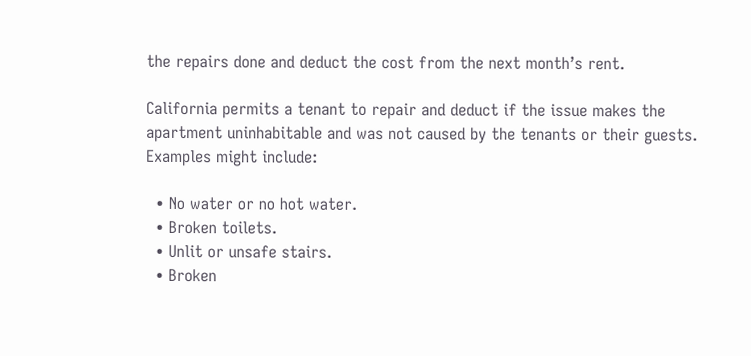the repairs done and deduct the cost from the next month’s rent.

California permits a tenant to repair and deduct if the issue makes the apartment uninhabitable and was not caused by the tenants or their guests. Examples might include:

  • No water or no hot water.
  • Broken toilets.
  • Unlit or unsafe stairs.
  • Broken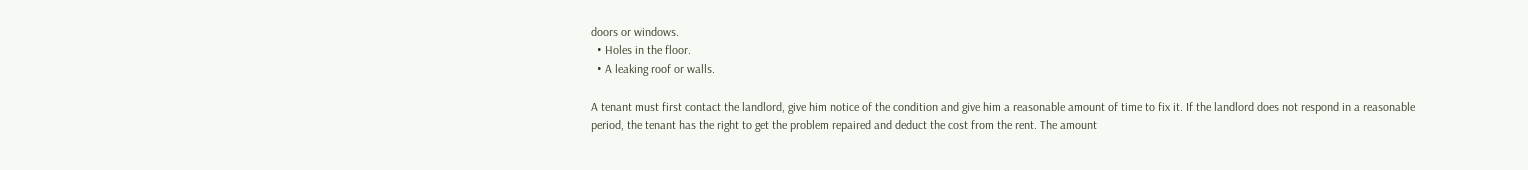doors or windows.
  • Holes in the floor.
  • A leaking roof or walls.

A tenant must first contact the landlord, give him notice of the condition and give him a reasonable amount of time to fix it. If the landlord does not respond in a reasonable period, the tenant has the right to get the problem repaired and deduct the cost from the rent. The amount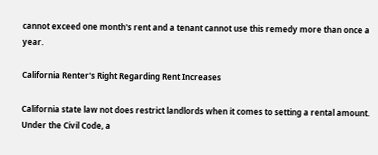cannot exceed one month's rent and a tenant cannot use this remedy more than once a year.

California Renter's Right Regarding Rent Increases

California state law not does restrict landlords when it comes to setting a rental amount. Under the Civil Code, a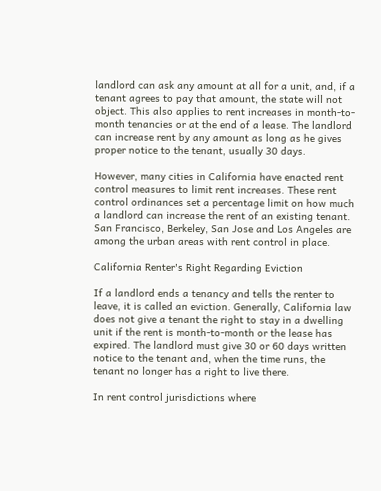landlord can ask any amount at all for a unit, and, if a tenant agrees to pay that amount, the state will not object. This also applies to rent increases in month-to-month tenancies or at the end of a lease. The landlord can increase rent by any amount as long as he gives proper notice to the tenant, usually 30 days.

However, many cities in California have enacted rent control measures to limit rent increases. These rent control ordinances set a percentage limit on how much a landlord can increase the rent of an existing tenant. San Francisco, Berkeley, San Jose and Los Angeles are among the urban areas with rent control in place.

California Renter's Right Regarding Eviction

If a landlord ends a tenancy and tells the renter to leave, it is called an eviction. Generally, California law does not give a tenant the right to stay in a dwelling unit if the rent is month-to-month or the lease has expired. The landlord must give 30 or 60 days written notice to the tenant and, when the time runs, the tenant no longer has a right to live there.

In rent control jurisdictions where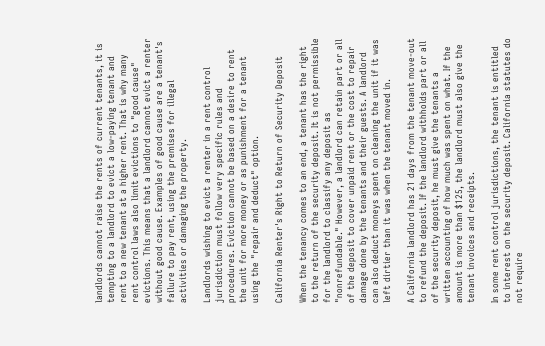landlords cannot raise the rents of current tenants, it is tempting to a landlord to evict a low-paying tenant and rent to a new tenant at a higher rent. That is why many rent control laws also limit evictions to "good cause" evictions. This means that a landlord cannot evict a renter without good cause. Examples of good cause are a tenant's failure to pay rent, using the premises for illegal activities or damaging the property.

Landlords wishing to evict a renter in a rent control jurisdiction must follow very specific rules and procedures. Eviction cannot be based on a desire to rent the unit for more money or as punishment for a tenant using the "repair and deduct" option.

California Renter's Right to Return of Security Deposit

When the tenancy comes to an end, a tenant has the right to the return of the security deposit. It is not permissible for the landlord to classify any deposit as "nonrefundable." However, a landlord can retain part or all of the deposit to cover unpaid rent or the cost to repair damage done by the tenants and their guests. A landlord can also deduct moneys spent on cleaning the unit if it was left dirtier than it was when the tenant moved in.

A California landlord has 21 days from the tenant move-out to refund the deposit. If the landlord withholds part or all of the security deposit, he must give the tenants a written accounting of how much was spent on what. If the amount is more than $125, the landlord must also give the tenant invoices and receipts.

In some rent control jurisdictions, the tenant is entitled to interest on the security deposit. California statutes do not require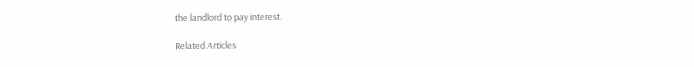the landlord to pay interest.

Related Articles